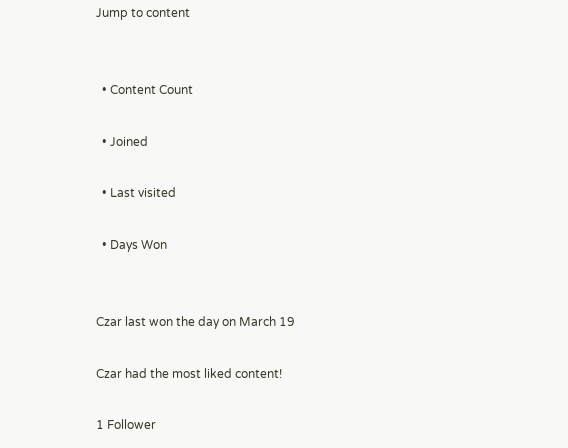Jump to content


  • Content Count

  • Joined

  • Last visited

  • Days Won


Czar last won the day on March 19

Czar had the most liked content!

1 Follower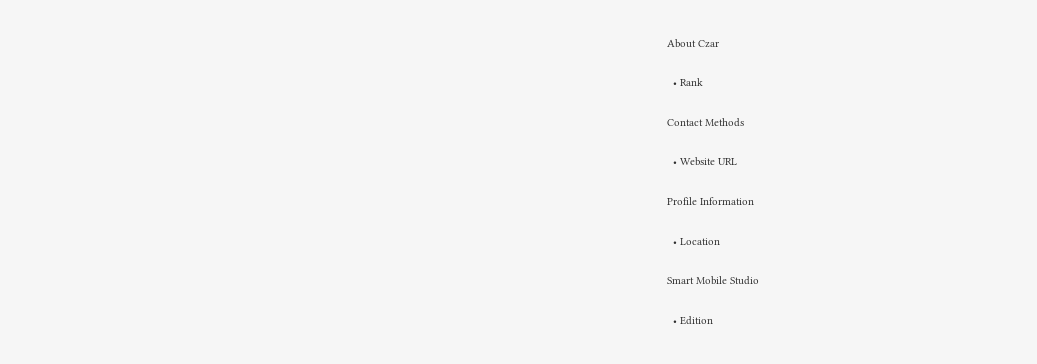About Czar

  • Rank

Contact Methods

  • Website URL

Profile Information

  • Location

Smart Mobile Studio

  • Edition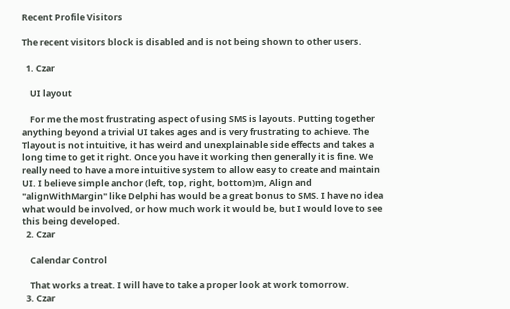Recent Profile Visitors

The recent visitors block is disabled and is not being shown to other users.

  1. Czar

    UI layout

    For me the most frustrating aspect of using SMS is layouts. Putting together anything beyond a trivial UI takes ages and is very frustrating to achieve. The Tlayout is not intuitive, it has weird and unexplainable side effects and takes a long time to get it right. Once you have it working then generally it is fine. We really need to have a more intuitive system to allow easy to create and maintain UI. I believe simple anchor (left, top, right, bottom)m, Align and "alignWithMargin" like Delphi has would be a great bonus to SMS. I have no idea what would be involved, or how much work it would be, but I would love to see this being developed.
  2. Czar

    Calendar Control

    That works a treat. I will have to take a proper look at work tomorrow.
  3. Czar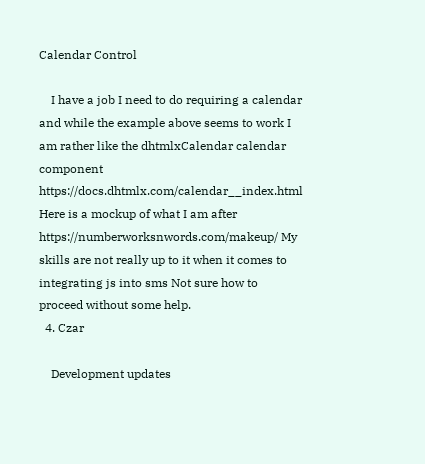Calendar Control

    I have a job I need to do requiring a calendar and while the example above seems to work I am rather like the dhtmlxCalendar calendar component https://docs.dhtmlx.com/calendar__index.html Here is a mockup of what I am after https://numberworksnwords.com/makeup/ My skills are not really up to it when it comes to integrating js into sms Not sure how to proceed without some help.
  4. Czar

    Development updates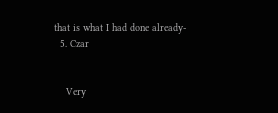that is what I had done already-
  5. Czar


    Very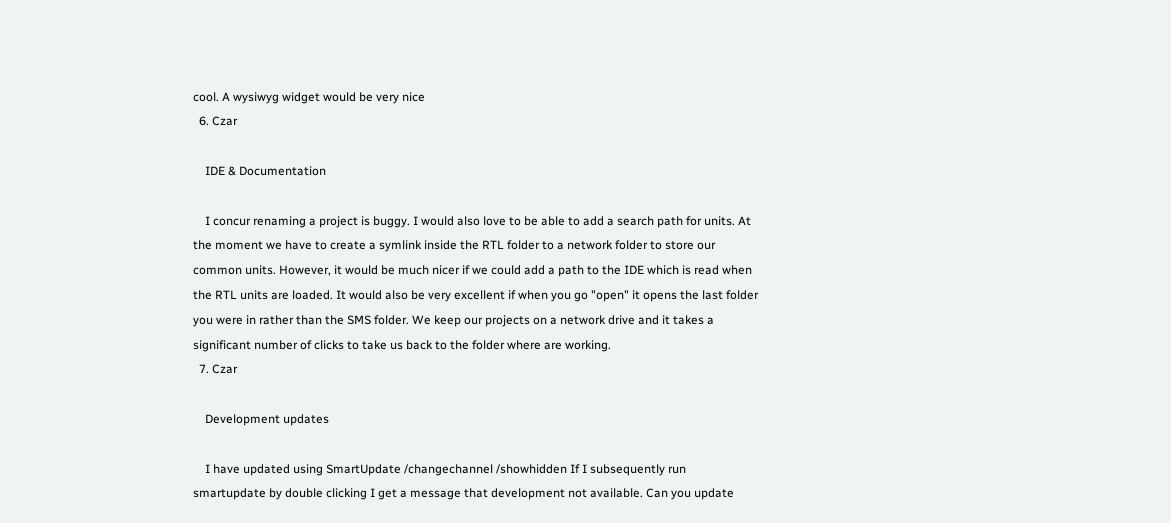cool. A wysiwyg widget would be very nice
  6. Czar

    IDE & Documentation

    I concur renaming a project is buggy. I would also love to be able to add a search path for units. At the moment we have to create a symlink inside the RTL folder to a network folder to store our common units. However, it would be much nicer if we could add a path to the IDE which is read when the RTL units are loaded. It would also be very excellent if when you go "open" it opens the last folder you were in rather than the SMS folder. We keep our projects on a network drive and it takes a significant number of clicks to take us back to the folder where are working.
  7. Czar

    Development updates

    I have updated using SmartUpdate /changechannel /showhidden If I subsequently run smartupdate by double clicking I get a message that development not available. Can you update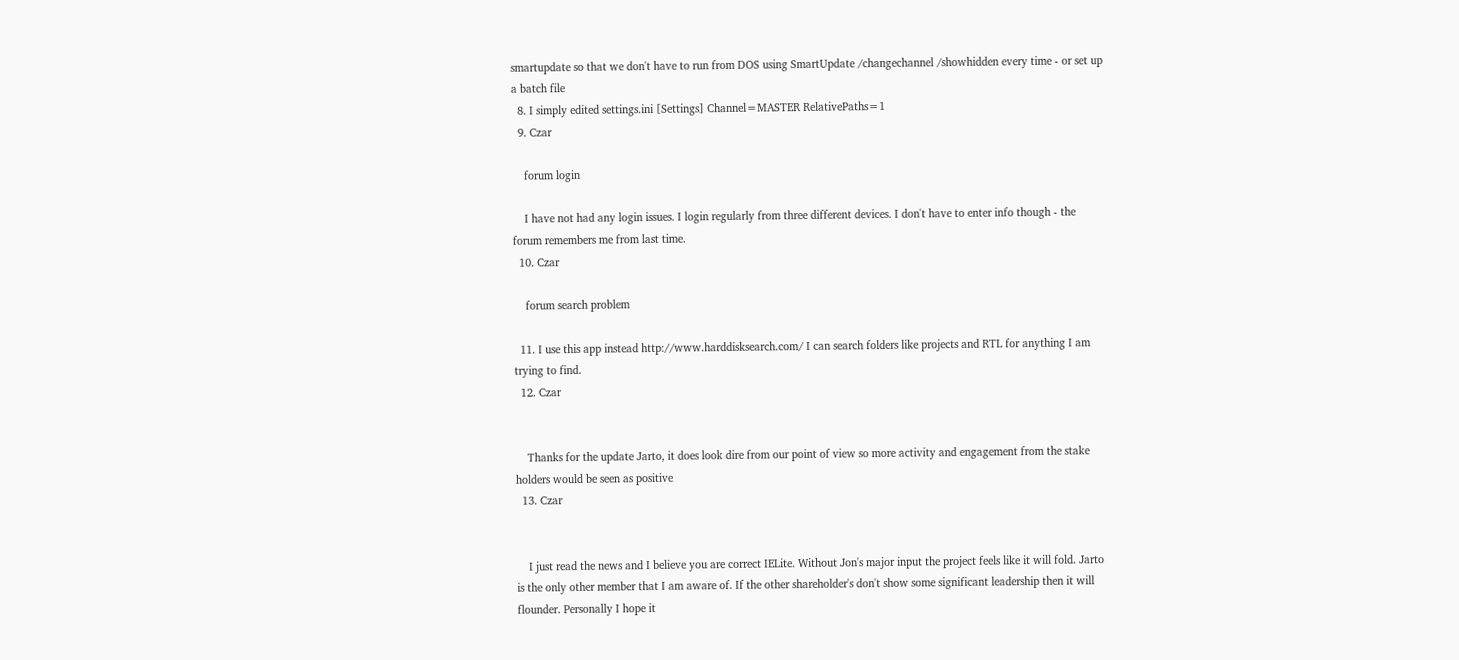smartupdate so that we don't have to run from DOS using SmartUpdate /changechannel /showhidden every time - or set up a batch file
  8. I simply edited settings.ini [Settings] Channel=MASTER RelativePaths=1
  9. Czar

    forum login

    I have not had any login issues. I login regularly from three different devices. I don't have to enter info though - the forum remembers me from last time.
  10. Czar

    forum search problem

  11. I use this app instead http://www.harddisksearch.com/ I can search folders like projects and RTL for anything I am trying to find.
  12. Czar


    Thanks for the update Jarto, it does look dire from our point of view so more activity and engagement from the stake holders would be seen as positive
  13. Czar


    I just read the news and I believe you are correct IELite. Without Jon's major input the project feels like it will fold. Jarto is the only other member that I am aware of. If the other shareholder's don't show some significant leadership then it will flounder. Personally I hope it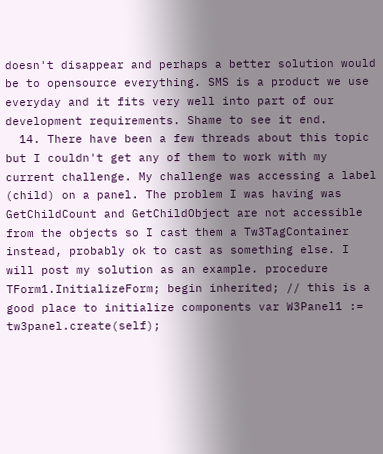doesn't disappear and perhaps a better solution would be to opensource everything. SMS is a product we use everyday and it fits very well into part of our development requirements. Shame to see it end.
  14. There have been a few threads about this topic but I couldn't get any of them to work with my current challenge. My challenge was accessing a label (child) on a panel. The problem I was having was GetChildCount and GetChildObject are not accessible from the objects so I cast them a Tw3TagContainer instead, probably ok to cast as something else. I will post my solution as an example. procedure TForm1.InitializeForm; begin inherited; // this is a good place to initialize components var W3Panel1 := tw3panel.create(self);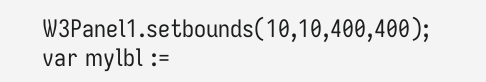W3Panel1.setbounds(10,10,400,400); var mylbl :=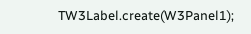TW3Label.create(W3Panel1);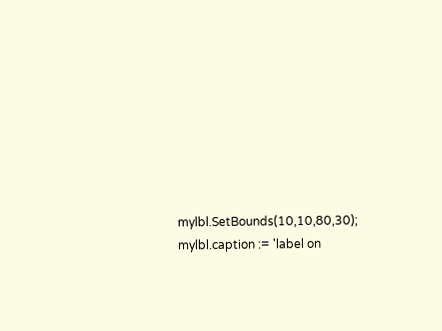mylbl.SetBounds(10,10,80,30); mylbl.caption := 'label on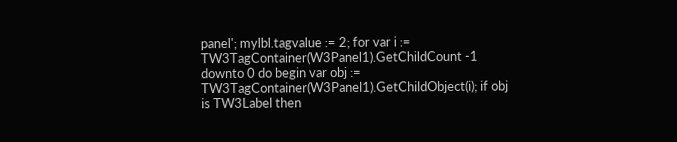panel'; mylbl.tagvalue := 2; for var i := TW3TagContainer(W3Panel1).GetChildCount -1 downto 0 do begin var obj := TW3TagContainer(W3Panel1).GetChildObject(i); if obj is TW3Label then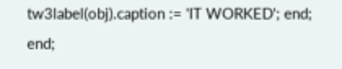tw3label(obj).caption := 'IT WORKED'; end; end;